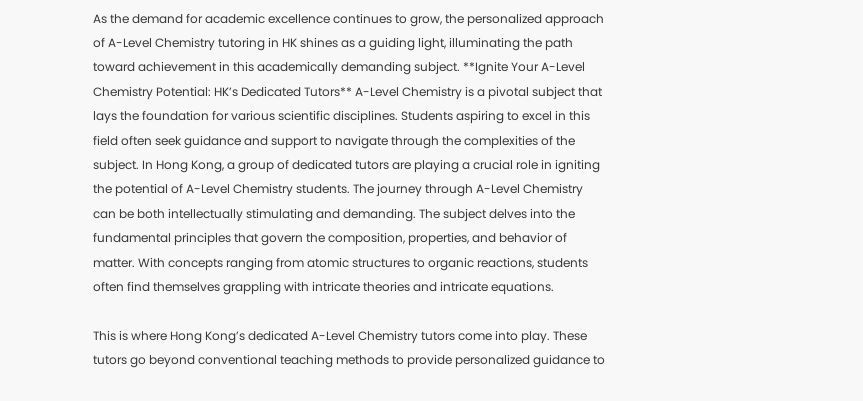As the demand for academic excellence continues to grow, the personalized approach of A-Level Chemistry tutoring in HK shines as a guiding light, illuminating the path toward achievement in this academically demanding subject. **Ignite Your A-Level Chemistry Potential: HK’s Dedicated Tutors** A-Level Chemistry is a pivotal subject that lays the foundation for various scientific disciplines. Students aspiring to excel in this field often seek guidance and support to navigate through the complexities of the subject. In Hong Kong, a group of dedicated tutors are playing a crucial role in igniting the potential of A-Level Chemistry students. The journey through A-Level Chemistry can be both intellectually stimulating and demanding. The subject delves into the fundamental principles that govern the composition, properties, and behavior of matter. With concepts ranging from atomic structures to organic reactions, students often find themselves grappling with intricate theories and intricate equations.

This is where Hong Kong’s dedicated A-Level Chemistry tutors come into play. These tutors go beyond conventional teaching methods to provide personalized guidance to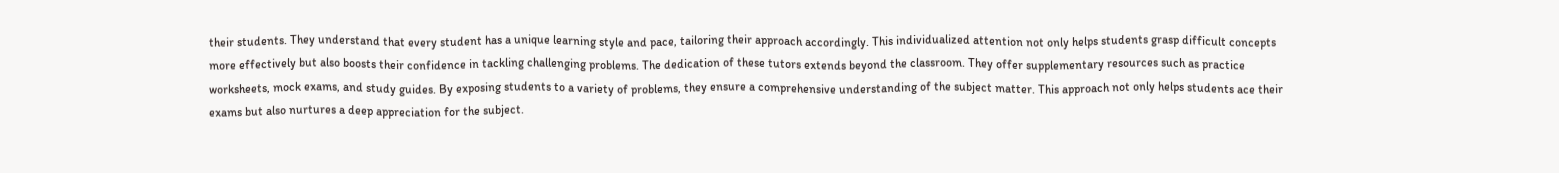their students. They understand that every student has a unique learning style and pace, tailoring their approach accordingly. This individualized attention not only helps students grasp difficult concepts more effectively but also boosts their confidence in tackling challenging problems. The dedication of these tutors extends beyond the classroom. They offer supplementary resources such as practice worksheets, mock exams, and study guides. By exposing students to a variety of problems, they ensure a comprehensive understanding of the subject matter. This approach not only helps students ace their exams but also nurtures a deep appreciation for the subject.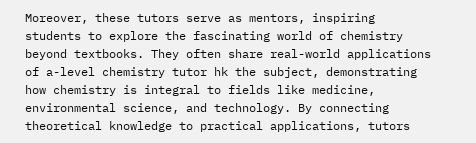Moreover, these tutors serve as mentors, inspiring students to explore the fascinating world of chemistry beyond textbooks. They often share real-world applications of a-level chemistry tutor hk the subject, demonstrating how chemistry is integral to fields like medicine, environmental science, and technology. By connecting theoretical knowledge to practical applications, tutors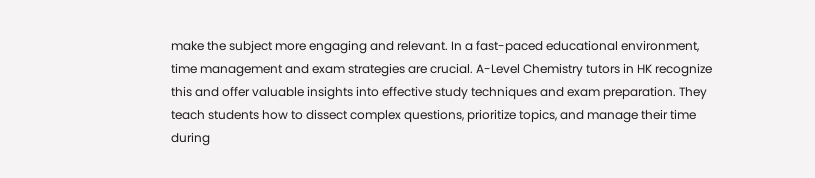make the subject more engaging and relevant. In a fast-paced educational environment, time management and exam strategies are crucial. A-Level Chemistry tutors in HK recognize this and offer valuable insights into effective study techniques and exam preparation. They teach students how to dissect complex questions, prioritize topics, and manage their time during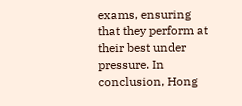exams, ensuring that they perform at their best under pressure. In conclusion, Hong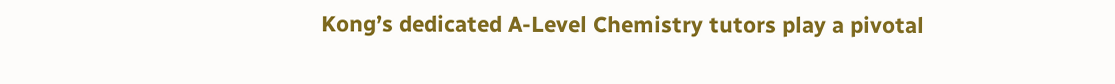Kong’s dedicated A-Level Chemistry tutors play a pivotal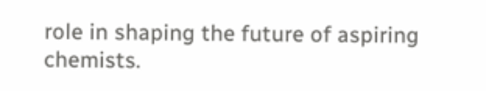role in shaping the future of aspiring chemists.